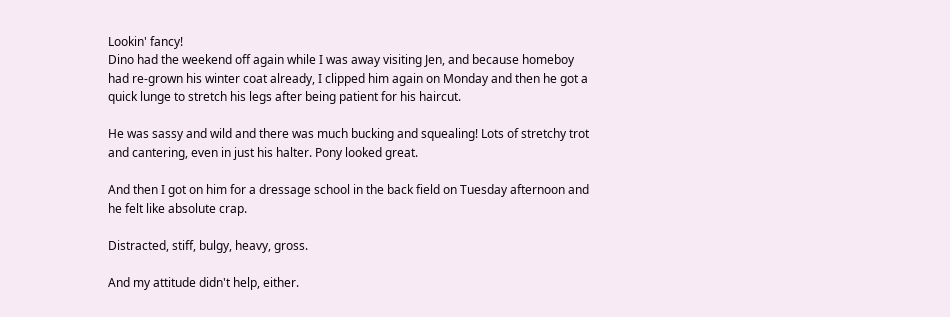Lookin' fancy!
Dino had the weekend off again while I was away visiting Jen, and because homeboy had re-grown his winter coat already, I clipped him again on Monday and then he got a quick lunge to stretch his legs after being patient for his haircut.

He was sassy and wild and there was much bucking and squealing! Lots of stretchy trot and cantering, even in just his halter. Pony looked great.

And then I got on him for a dressage school in the back field on Tuesday afternoon and he felt like absolute crap.

Distracted, stiff, bulgy, heavy, gross.

And my attitude didn't help, either.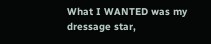What I WANTED was my dressage star,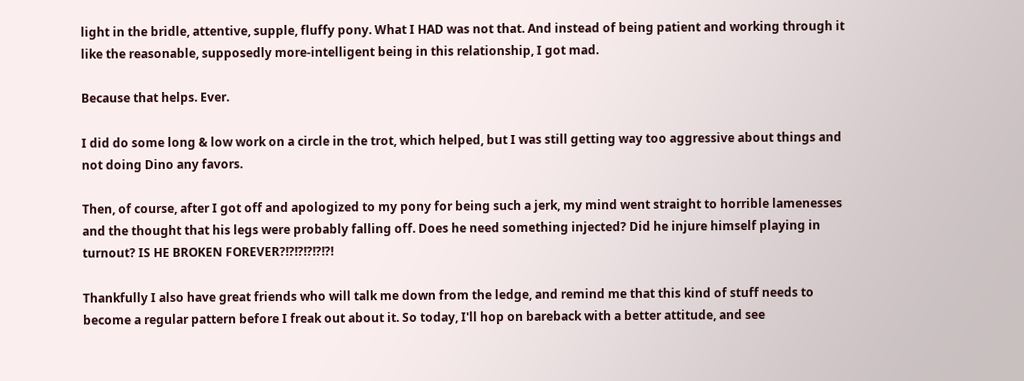light in the bridle, attentive, supple, fluffy pony. What I HAD was not that. And instead of being patient and working through it like the reasonable, supposedly more-intelligent being in this relationship, I got mad.

Because that helps. Ever.

I did do some long & low work on a circle in the trot, which helped, but I was still getting way too aggressive about things and not doing Dino any favors.

Then, of course, after I got off and apologized to my pony for being such a jerk, my mind went straight to horrible lamenesses and the thought that his legs were probably falling off. Does he need something injected? Did he injure himself playing in turnout? IS HE BROKEN FOREVER?!?!?!?!?!?!

Thankfully I also have great friends who will talk me down from the ledge, and remind me that this kind of stuff needs to become a regular pattern before I freak out about it. So today, I'll hop on bareback with a better attitude, and see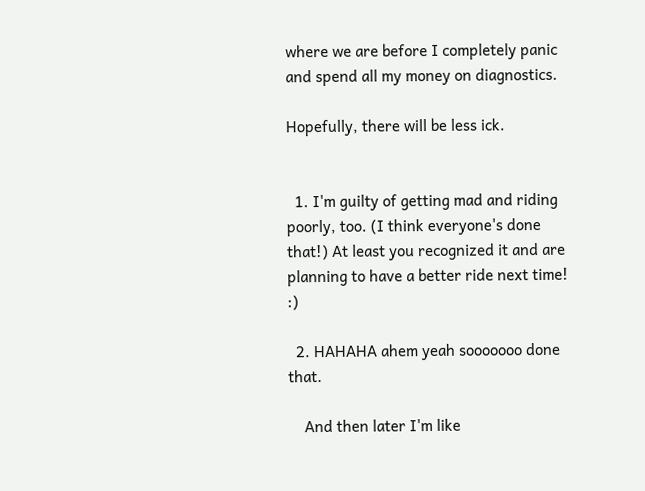where we are before I completely panic and spend all my money on diagnostics.

Hopefully, there will be less ick.


  1. I'm guilty of getting mad and riding poorly, too. (I think everyone's done that!) At least you recognized it and are planning to have a better ride next time! :)

  2. HAHAHA ahem yeah sooooooo done that.

    And then later I'm like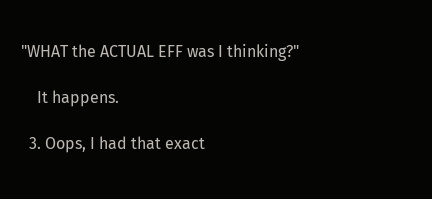"WHAT the ACTUAL EFF was I thinking?"

    It happens.

  3. Oops, I had that exact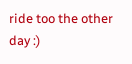ride too the other day :)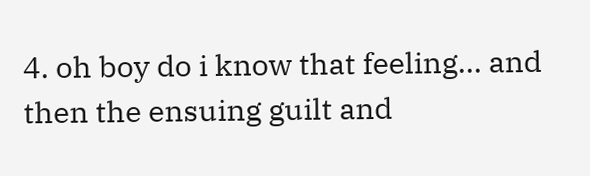4. oh boy do i know that feeling... and then the ensuing guilt and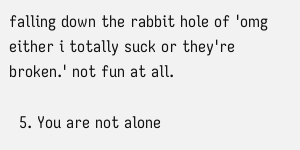falling down the rabbit hole of 'omg either i totally suck or they're broken.' not fun at all.

  5. You are not alone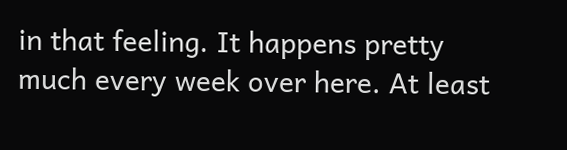in that feeling. It happens pretty much every week over here. At least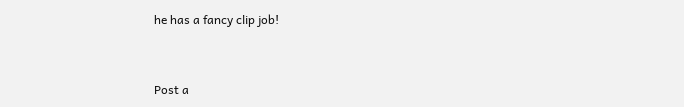he has a fancy clip job!


Post a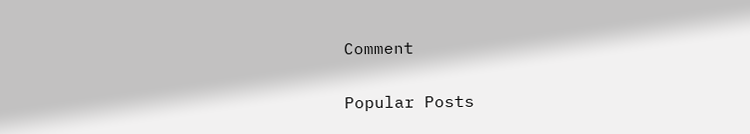Comment

Popular Posts